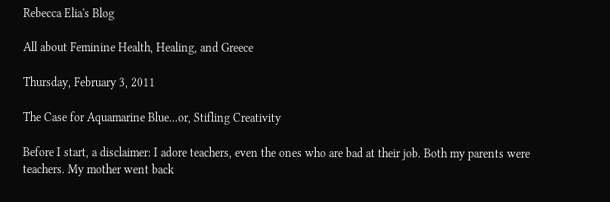Rebecca Elia's Blog

All about Feminine Health, Healing, and Greece

Thursday, February 3, 2011

The Case for Aquamarine Blue...or, Stifling Creativity

Before I start, a disclaimer: I adore teachers, even the ones who are bad at their job. Both my parents were teachers. My mother went back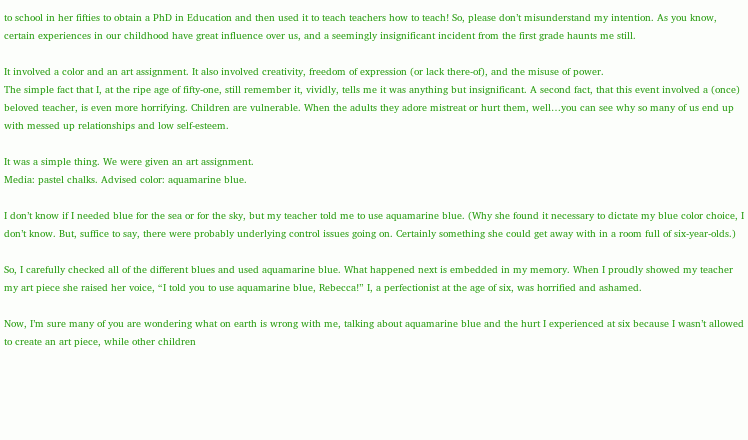to school in her fifties to obtain a PhD in Education and then used it to teach teachers how to teach! So, please don’t misunderstand my intention. As you know, certain experiences in our childhood have great influence over us, and a seemingly insignificant incident from the first grade haunts me still.

It involved a color and an art assignment. It also involved creativity, freedom of expression (or lack there-of), and the misuse of power.
The simple fact that I, at the ripe age of fifty-one, still remember it, vividly, tells me it was anything but insignificant. A second fact, that this event involved a (once) beloved teacher, is even more horrifying. Children are vulnerable. When the adults they adore mistreat or hurt them, well…you can see why so many of us end up with messed up relationships and low self-esteem.

It was a simple thing. We were given an art assignment.
Media: pastel chalks. Advised color: aquamarine blue.

I don’t know if I needed blue for the sea or for the sky, but my teacher told me to use aquamarine blue. (Why she found it necessary to dictate my blue color choice, I don’t know. But, suffice to say, there were probably underlying control issues going on. Certainly something she could get away with in a room full of six-year-olds.)

So, I carefully checked all of the different blues and used aquamarine blue. What happened next is embedded in my memory. When I proudly showed my teacher my art piece she raised her voice, “I told you to use aquamarine blue, Rebecca!” I, a perfectionist at the age of six, was horrified and ashamed.

Now, I’m sure many of you are wondering what on earth is wrong with me, talking about aquamarine blue and the hurt I experienced at six because I wasn’t allowed to create an art piece, while other children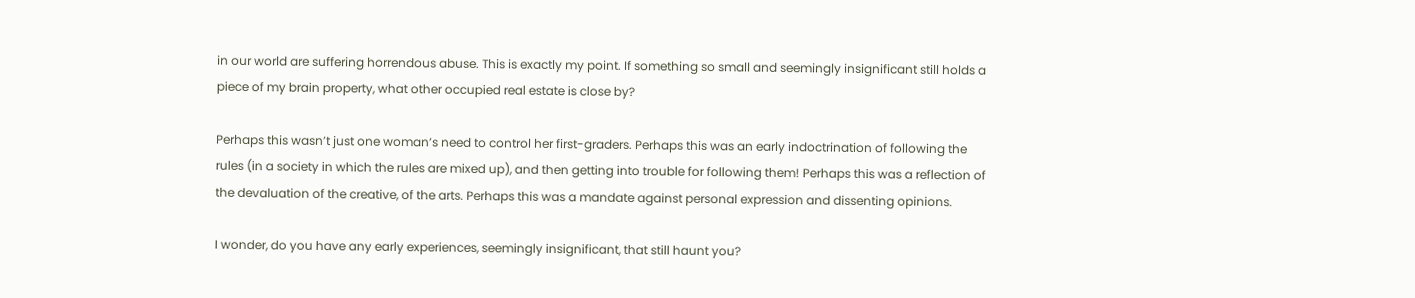in our world are suffering horrendous abuse. This is exactly my point. If something so small and seemingly insignificant still holds a piece of my brain property, what other occupied real estate is close by?

Perhaps this wasn’t just one woman’s need to control her first-graders. Perhaps this was an early indoctrination of following the rules (in a society in which the rules are mixed up), and then getting into trouble for following them! Perhaps this was a reflection of the devaluation of the creative, of the arts. Perhaps this was a mandate against personal expression and dissenting opinions.

I wonder, do you have any early experiences, seemingly insignificant, that still haunt you?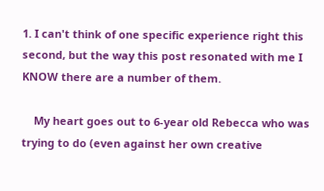1. I can't think of one specific experience right this second, but the way this post resonated with me I KNOW there are a number of them.

    My heart goes out to 6-year old Rebecca who was trying to do (even against her own creative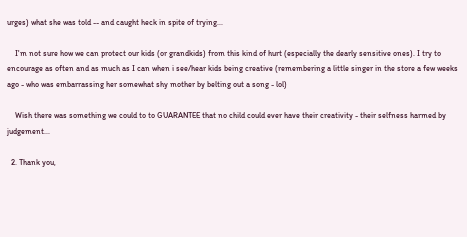urges) what she was told -- and caught heck in spite of trying...

    I'm not sure how we can protect our kids (or grandkids) from this kind of hurt (especially the dearly sensitive ones). I try to encourage as often and as much as I can when i see/hear kids being creative (remembering a little singer in the store a few weeks ago - who was embarrassing her somewhat shy mother by belting out a song - lol)

    Wish there was something we could to to GUARANTEE that no child could ever have their creativity - their selfness harmed by judgement...

  2. Thank you,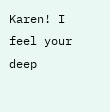Karen! I feel your deep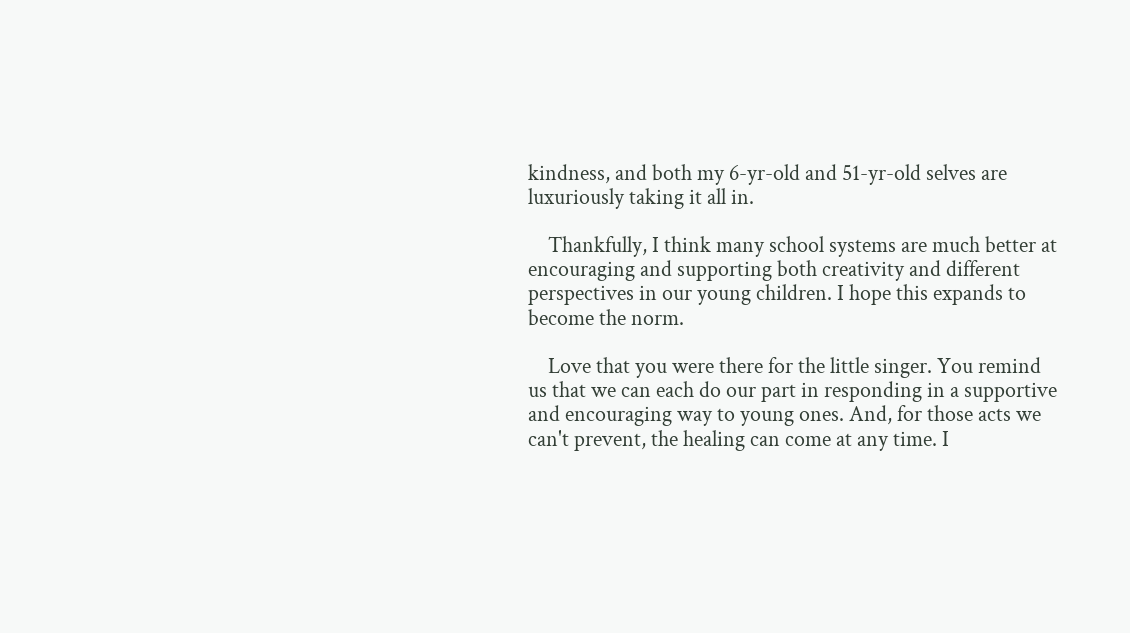kindness, and both my 6-yr-old and 51-yr-old selves are luxuriously taking it all in.

    Thankfully, I think many school systems are much better at encouraging and supporting both creativity and different perspectives in our young children. I hope this expands to become the norm.

    Love that you were there for the little singer. You remind us that we can each do our part in responding in a supportive and encouraging way to young ones. And, for those acts we can't prevent, the healing can come at any time. I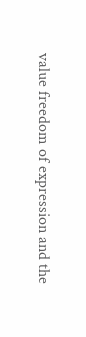value freedom of expression and the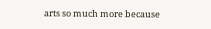arts so much more because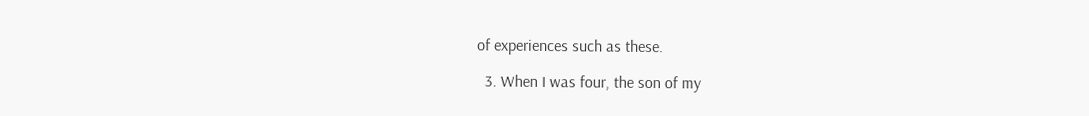of experiences such as these.

  3. When I was four, the son of my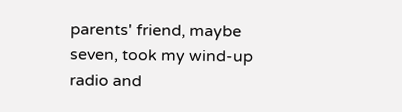parents' friend, maybe seven, took my wind-up radio and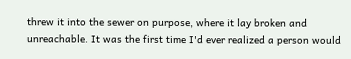threw it into the sewer on purpose, where it lay broken and unreachable. It was the first time I'd ever realized a person would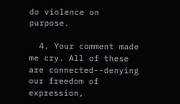do violence on purpose.

  4. Your comment made me cry. All of these are connected--denying our freedom of expression,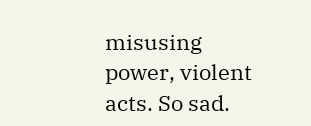misusing power, violent acts. So sad.